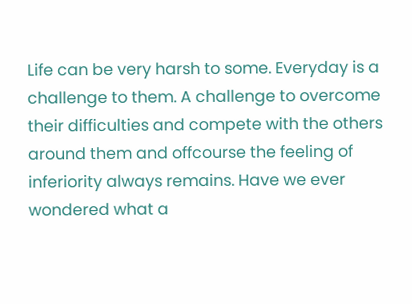Life can be very harsh to some. Everyday is a challenge to them. A challenge to overcome their difficulties and compete with the others around them and offcourse the feeling of inferiority always remains. Have we ever wondered what a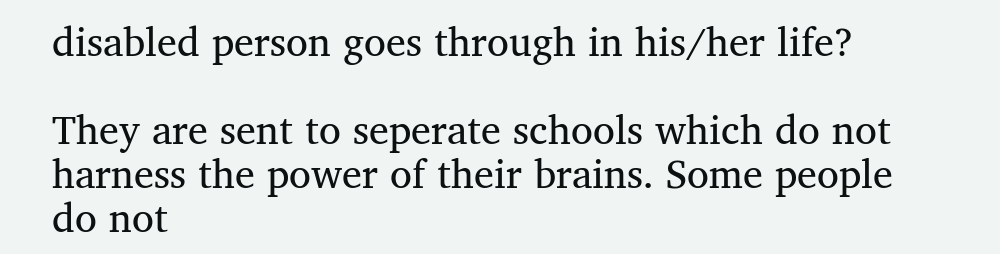disabled person goes through in his/her life?

They are sent to seperate schools which do not harness the power of their brains. Some people do not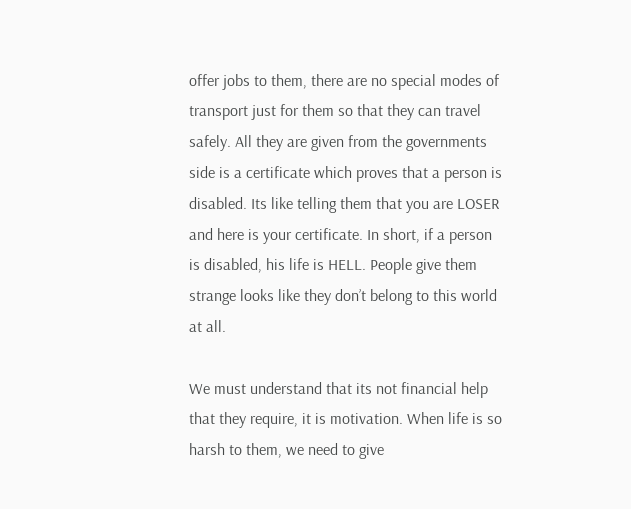offer jobs to them, there are no special modes of transport just for them so that they can travel safely. All they are given from the governments side is a certificate which proves that a person is disabled. Its like telling them that you are LOSER and here is your certificate. In short, if a person is disabled, his life is HELL. People give them strange looks like they don’t belong to this world at all.

We must understand that its not financial help that they require, it is motivation. When life is so harsh to them, we need to give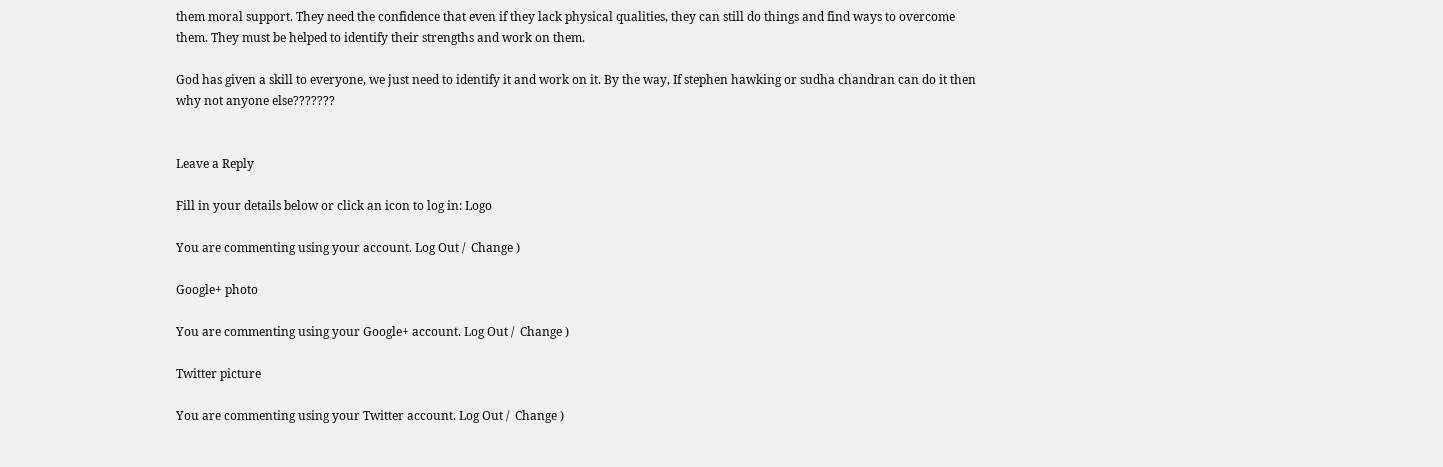them moral support. They need the confidence that even if they lack physical qualities, they can still do things and find ways to overcome them. They must be helped to identify their strengths and work on them.

God has given a skill to everyone, we just need to identify it and work on it. By the way, If stephen hawking or sudha chandran can do it then why not anyone else???????


Leave a Reply

Fill in your details below or click an icon to log in: Logo

You are commenting using your account. Log Out /  Change )

Google+ photo

You are commenting using your Google+ account. Log Out /  Change )

Twitter picture

You are commenting using your Twitter account. Log Out /  Change )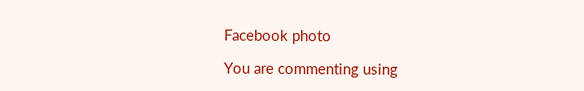Facebook photo

You are commenting using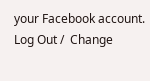your Facebook account. Log Out /  Change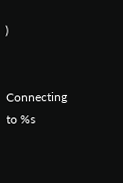)


Connecting to %s